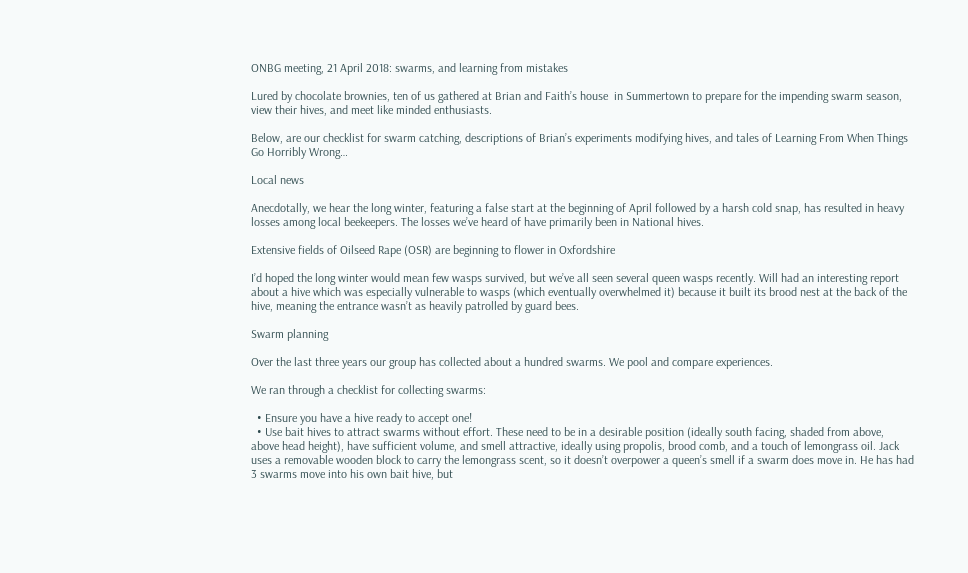ONBG meeting, 21 April 2018: swarms, and learning from mistakes

Lured by chocolate brownies, ten of us gathered at Brian and Faith’s house  in Summertown to prepare for the impending swarm season, view their hives, and meet like minded enthusiasts.

Below, are our checklist for swarm catching, descriptions of Brian’s experiments modifying hives, and tales of Learning From When Things Go Horribly Wrong…

Local news

Anecdotally, we hear the long winter, featuring a false start at the beginning of April followed by a harsh cold snap, has resulted in heavy losses among local beekeepers. The losses we’ve heard of have primarily been in National hives.

Extensive fields of Oilseed Rape (OSR) are beginning to flower in Oxfordshire

I’d hoped the long winter would mean few wasps survived, but we’ve all seen several queen wasps recently. Will had an interesting report about a hive which was especially vulnerable to wasps (which eventually overwhelmed it) because it built its brood nest at the back of the hive, meaning the entrance wasn’t as heavily patrolled by guard bees.

Swarm planning

Over the last three years our group has collected about a hundred swarms. We pool and compare experiences.

We ran through a checklist for collecting swarms:

  • Ensure you have a hive ready to accept one!
  • Use bait hives to attract swarms without effort. These need to be in a desirable position (ideally south facing, shaded from above, above head height), have sufficient volume, and smell attractive, ideally using propolis, brood comb, and a touch of lemongrass oil. Jack uses a removable wooden block to carry the lemongrass scent, so it doesn’t overpower a queen’s smell if a swarm does move in. He has had 3 swarms move into his own bait hive, but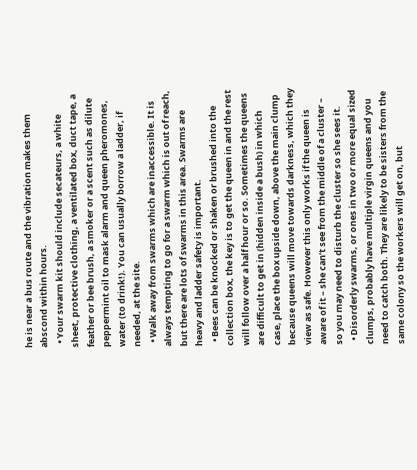he is near a bus route and the vibration makes them abscond within hours.
  • Your swarm kit should include secateurs, a white sheet, protective clothing, a ventilated box, duct tape, a feather or bee brush, a smoker or a scent such as dilute peppermint oil to mask alarm and queen pheromones, water (to drink!). You can usually borrow a ladder, if needed, at the site.
  • Walk away from swarms which are inaccessible. It is always tempting to go for a swarm which is out of reach, but there are lots of swarms in this area. Swarms are heavy and ladder safety is important.
  • Bees can be knocked or shaken or brushed into the collection box, the key is to get the queen in and the rest will follow over a half hour or so. Sometimes the queens are difficult to get in (hidden inside a bush) in which case, place the box upside down, above the main clump because queens will move towards darkness, which they view as safe. However this only works if the queen is aware of it – she can’t see from the middle of a cluster – so you may need to disturb the cluster so she sees it.
  • Disorderly swarms, or ones in two or more equal sized clumps, probably have multiple virgin queens and you need to catch both. They are likely to be sisters from the same colony so the workers will get on, but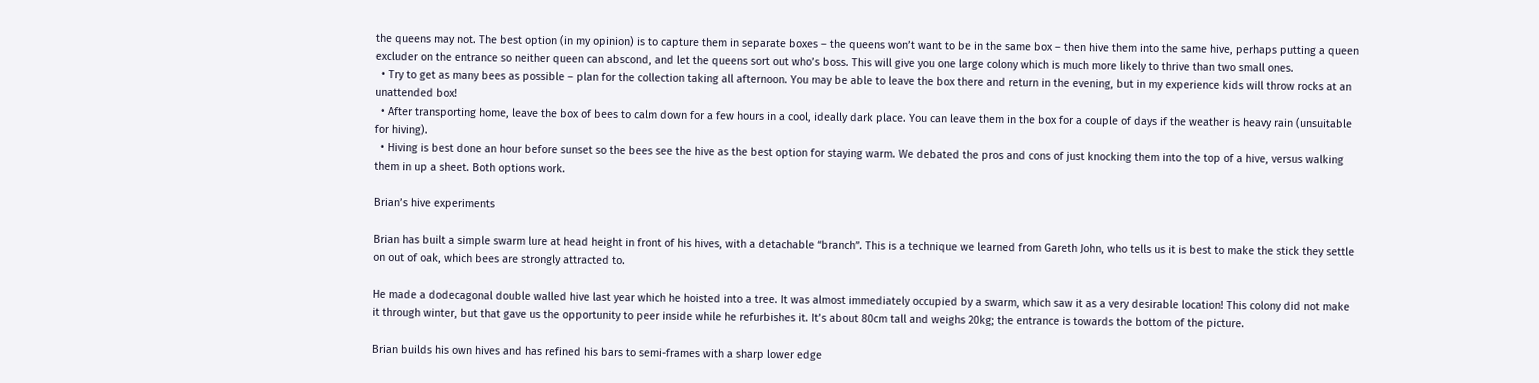the queens may not. The best option (in my opinion) is to capture them in separate boxes – the queens won’t want to be in the same box – then hive them into the same hive, perhaps putting a queen excluder on the entrance so neither queen can abscond, and let the queens sort out who’s boss. This will give you one large colony which is much more likely to thrive than two small ones.
  • Try to get as many bees as possible – plan for the collection taking all afternoon. You may be able to leave the box there and return in the evening, but in my experience kids will throw rocks at an unattended box!
  • After transporting home, leave the box of bees to calm down for a few hours in a cool, ideally dark place. You can leave them in the box for a couple of days if the weather is heavy rain (unsuitable for hiving).
  • Hiving is best done an hour before sunset so the bees see the hive as the best option for staying warm. We debated the pros and cons of just knocking them into the top of a hive, versus walking them in up a sheet. Both options work.

Brian’s hive experiments

Brian has built a simple swarm lure at head height in front of his hives, with a detachable “branch”. This is a technique we learned from Gareth John, who tells us it is best to make the stick they settle on out of oak, which bees are strongly attracted to.

He made a dodecagonal double walled hive last year which he hoisted into a tree. It was almost immediately occupied by a swarm, which saw it as a very desirable location! This colony did not make it through winter, but that gave us the opportunity to peer inside while he refurbishes it. It’s about 80cm tall and weighs 20kg; the entrance is towards the bottom of the picture.

Brian builds his own hives and has refined his bars to semi-frames with a sharp lower edge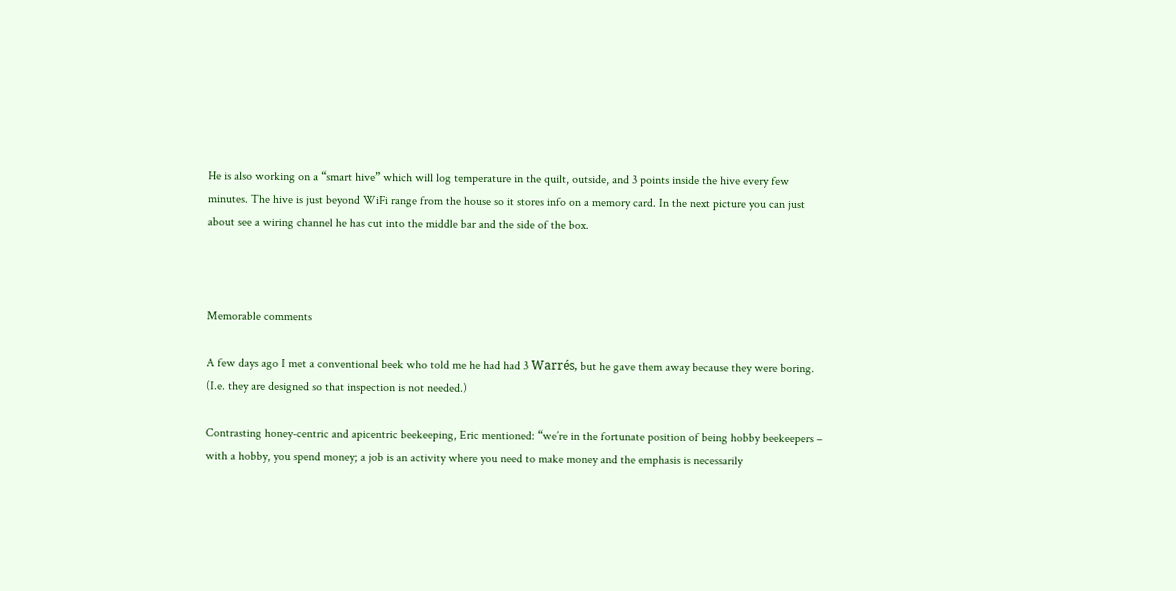He is also working on a “smart hive” which will log temperature in the quilt, outside, and 3 points inside the hive every few minutes. The hive is just beyond WiFi range from the house so it stores info on a memory card. In the next picture you can just about see a wiring channel he has cut into the middle bar and the side of the box.



Memorable comments

A few days ago I met a conventional beek who told me he had had 3 Warrés, but he gave them away because they were boring. (I.e. they are designed so that inspection is not needed.)

Contrasting honey-centric and apicentric beekeeping, Eric mentioned: “we’re in the fortunate position of being hobby beekeepers – with a hobby, you spend money; a job is an activity where you need to make money and the emphasis is necessarily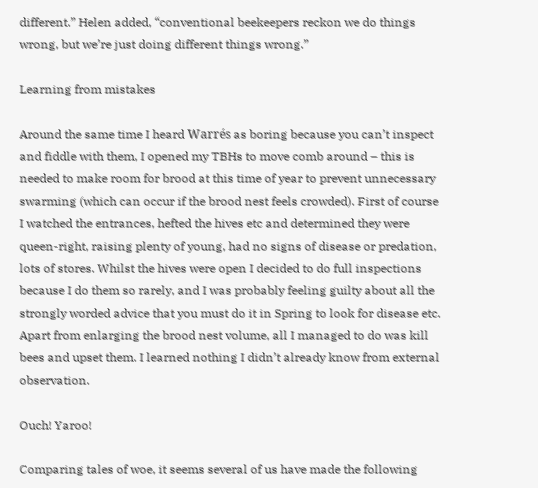different.” Helen added, “conventional beekeepers reckon we do things wrong, but we’re just doing different things wrong.”

Learning from mistakes

Around the same time I heard Warrés as boring because you can’t inspect and fiddle with them, I opened my TBHs to move comb around – this is needed to make room for brood at this time of year to prevent unnecessary swarming (which can occur if the brood nest feels crowded). First of course I watched the entrances, hefted the hives etc and determined they were queen-right, raising plenty of young, had no signs of disease or predation, lots of stores. Whilst the hives were open I decided to do full inspections because I do them so rarely, and I was probably feeling guilty about all the strongly worded advice that you must do it in Spring to look for disease etc. Apart from enlarging the brood nest volume, all I managed to do was kill bees and upset them. I learned nothing I didn’t already know from external observation.

Ouch! Yaroo!

Comparing tales of woe, it seems several of us have made the following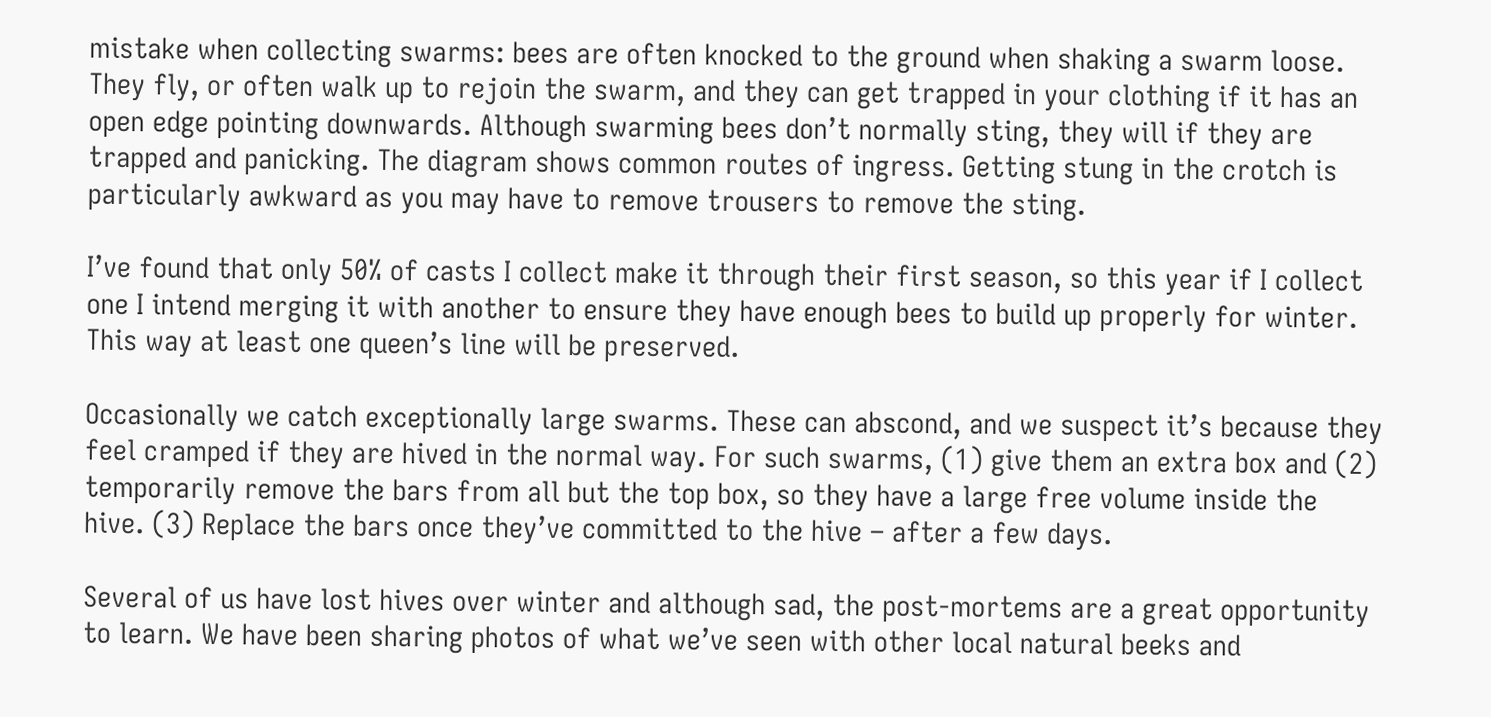mistake when collecting swarms: bees are often knocked to the ground when shaking a swarm loose. They fly, or often walk up to rejoin the swarm, and they can get trapped in your clothing if it has an open edge pointing downwards. Although swarming bees don’t normally sting, they will if they are trapped and panicking. The diagram shows common routes of ingress. Getting stung in the crotch is particularly awkward as you may have to remove trousers to remove the sting.

I’ve found that only 50% of casts I collect make it through their first season, so this year if I collect one I intend merging it with another to ensure they have enough bees to build up properly for winter. This way at least one queen’s line will be preserved.

Occasionally we catch exceptionally large swarms. These can abscond, and we suspect it’s because they feel cramped if they are hived in the normal way. For such swarms, (1) give them an extra box and (2) temporarily remove the bars from all but the top box, so they have a large free volume inside the hive. (3) Replace the bars once they’ve committed to the hive – after a few days.

Several of us have lost hives over winter and although sad, the post-mortems are a great opportunity to learn. We have been sharing photos of what we’ve seen with other local natural beeks and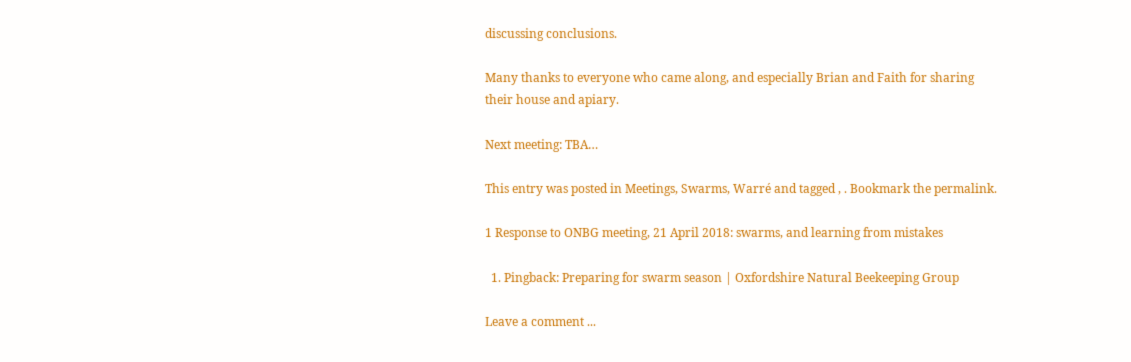discussing conclusions.

Many thanks to everyone who came along, and especially Brian and Faith for sharing their house and apiary.

Next meeting: TBA…

This entry was posted in Meetings, Swarms, Warré and tagged , . Bookmark the permalink.

1 Response to ONBG meeting, 21 April 2018: swarms, and learning from mistakes

  1. Pingback: Preparing for swarm season | Oxfordshire Natural Beekeeping Group

Leave a comment ...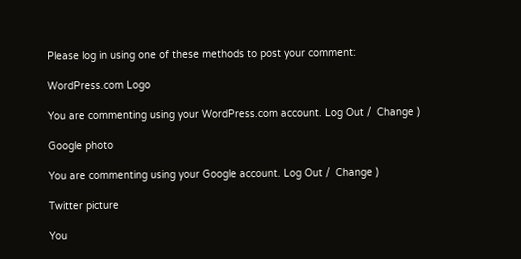Please log in using one of these methods to post your comment:

WordPress.com Logo

You are commenting using your WordPress.com account. Log Out /  Change )

Google photo

You are commenting using your Google account. Log Out /  Change )

Twitter picture

You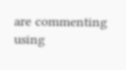are commenting using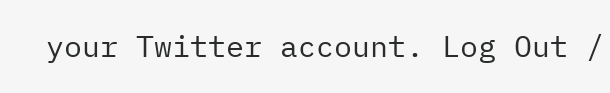your Twitter account. Log Out /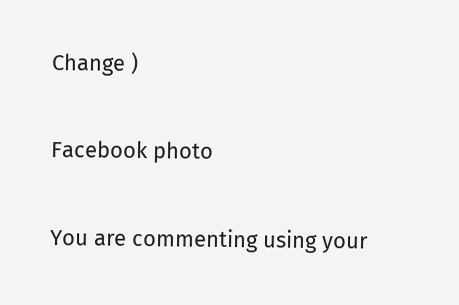Change )

Facebook photo

You are commenting using your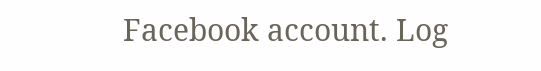Facebook account. Log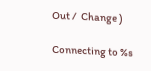Out /  Change )

Connecting to %s